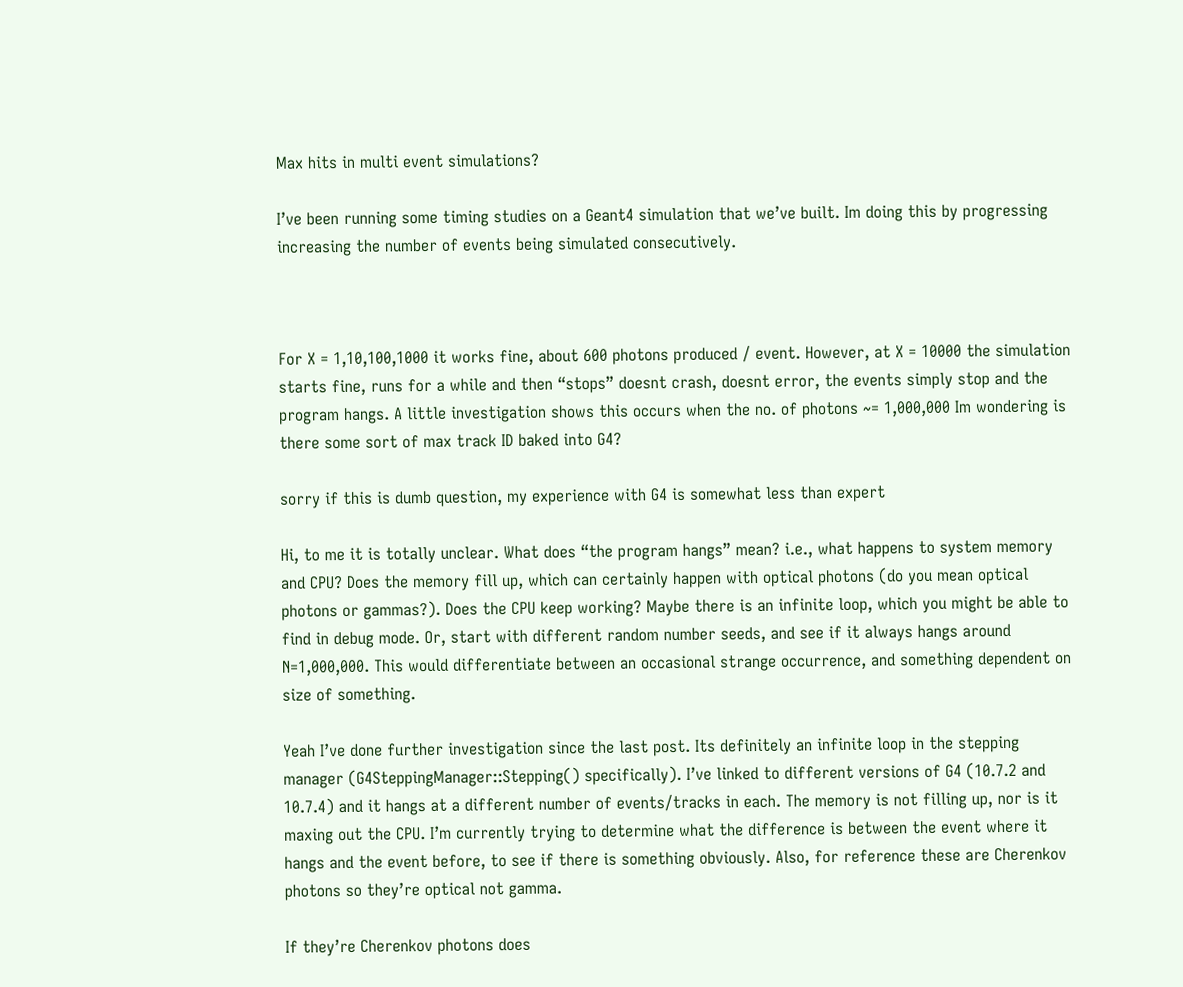Max hits in multi event simulations?

I’ve been running some timing studies on a Geant4 simulation that we’ve built. Im doing this by progressing increasing the number of events being simulated consecutively.



For X = 1,10,100,1000 it works fine, about 600 photons produced / event. However, at X = 10000 the simulation starts fine, runs for a while and then “stops” doesnt crash, doesnt error, the events simply stop and the program hangs. A little investigation shows this occurs when the no. of photons ~= 1,000,000 Im wondering is there some sort of max track ID baked into G4?

sorry if this is dumb question, my experience with G4 is somewhat less than expert

Hi, to me it is totally unclear. What does “the program hangs” mean? i.e., what happens to system memory and CPU? Does the memory fill up, which can certainly happen with optical photons (do you mean optical photons or gammas?). Does the CPU keep working? Maybe there is an infinite loop, which you might be able to find in debug mode. Or, start with different random number seeds, and see if it always hangs around N=1,000,000. This would differentiate between an occasional strange occurrence, and something dependent on size of something.

Yeah I’ve done further investigation since the last post. Its definitely an infinite loop in the stepping manager (G4SteppingManager::Stepping() specifically). I’ve linked to different versions of G4 (10.7.2 and 10.7.4) and it hangs at a different number of events/tracks in each. The memory is not filling up, nor is it maxing out the CPU. I’m currently trying to determine what the difference is between the event where it hangs and the event before, to see if there is something obviously. Also, for reference these are Cherenkov photons so they’re optical not gamma.

If they’re Cherenkov photons does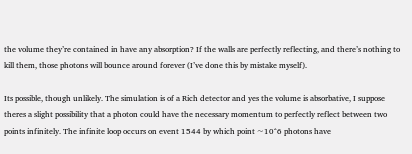the volume they’re contained in have any absorption? If the walls are perfectly reflecting, and there’s nothing to kill them, those photons will bounce around forever (I’ve done this by mistake myself).

Its possible, though unlikely. The simulation is of a Rich detector and yes the volume is absorbative, I suppose theres a slight possibility that a photon could have the necessary momentum to perfectly reflect between two points infinitely. The infinite loop occurs on event 1544 by which point ~10^6 photons have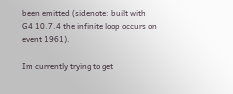been emitted (sidenote: built with G4 10.7.4 the infinite loop occurs on event 1961).

Im currently trying to get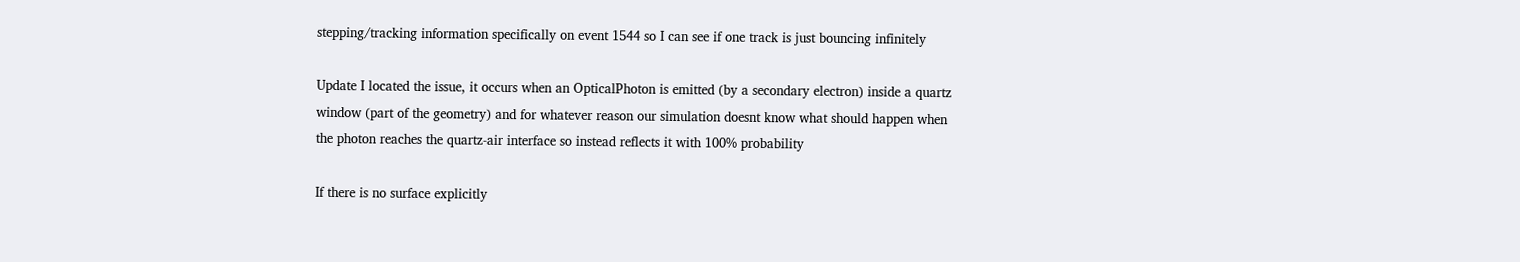stepping/tracking information specifically on event 1544 so I can see if one track is just bouncing infinitely

Update I located the issue, it occurs when an OpticalPhoton is emitted (by a secondary electron) inside a quartz window (part of the geometry) and for whatever reason our simulation doesnt know what should happen when the photon reaches the quartz-air interface so instead reflects it with 100% probability

If there is no surface explicitly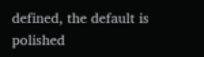defined, the default is polished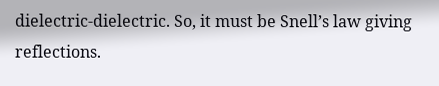dielectric-dielectric. So, it must be Snell’s law giving reflections.